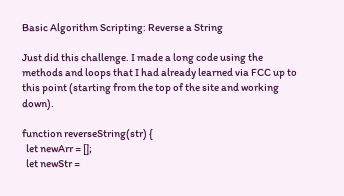Basic Algorithm Scripting: Reverse a String

Just did this challenge. I made a long code using the methods and loops that I had already learned via FCC up to this point (starting from the top of the site and working down).

function reverseString(str) {
  let newArr = [];
  let newStr =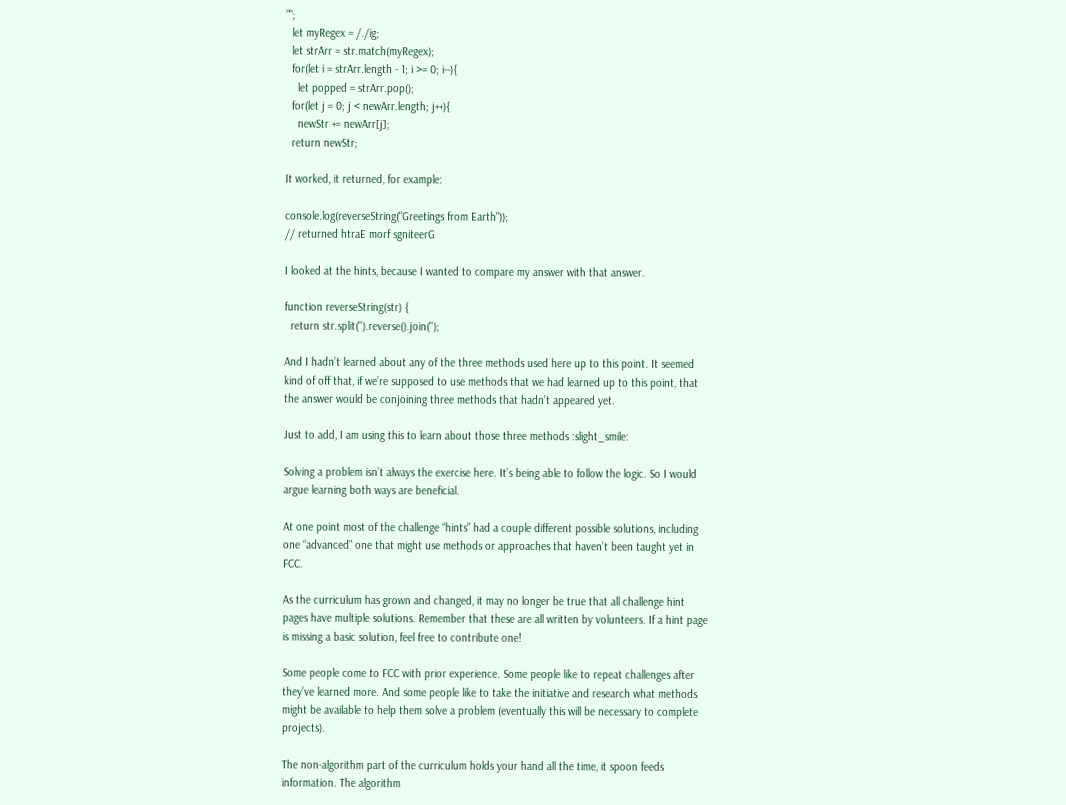"";
  let myRegex = /./ig;
  let strArr = str.match(myRegex);
  for(let i = strArr.length - 1; i >= 0; i--){
    let popped = strArr.pop();
  for(let j = 0; j < newArr.length; j++){
    newStr += newArr[j];
  return newStr;

It worked, it returned, for example:

console.log(reverseString("Greetings from Earth"));
// returned htraE morf sgniteerG

I looked at the hints, because I wanted to compare my answer with that answer.

function reverseString(str) {
  return str.split('').reverse().join('');

And I hadn’t learned about any of the three methods used here up to this point. It seemed kind of off that, if we’re supposed to use methods that we had learned up to this point, that the answer would be conjoining three methods that hadn’t appeared yet.

Just to add, I am using this to learn about those three methods :slight_smile:

Solving a problem isn’t always the exercise here. It’s being able to follow the logic. So I would argue learning both ways are beneficial.

At one point most of the challenge “hints” had a couple different possible solutions, including one “advanced” one that might use methods or approaches that haven’t been taught yet in FCC.

As the curriculum has grown and changed, it may no longer be true that all challenge hint pages have multiple solutions. Remember that these are all written by volunteers. If a hint page is missing a basic solution, feel free to contribute one!

Some people come to FCC with prior experience. Some people like to repeat challenges after they’ve learned more. And some people like to take the initiative and research what methods might be available to help them solve a problem (eventually this will be necessary to complete projects).

The non-algorithm part of the curriculum holds your hand all the time, it spoon feeds information. The algorithm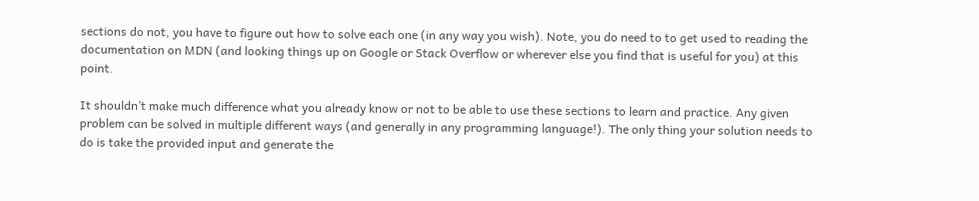sections do not, you have to figure out how to solve each one (in any way you wish). Note, you do need to to get used to reading the documentation on MDN (and looking things up on Google or Stack Overflow or wherever else you find that is useful for you) at this point.

It shouldn’t make much difference what you already know or not to be able to use these sections to learn and practice. Any given problem can be solved in multiple different ways (and generally in any programming language!). The only thing your solution needs to do is take the provided input and generate the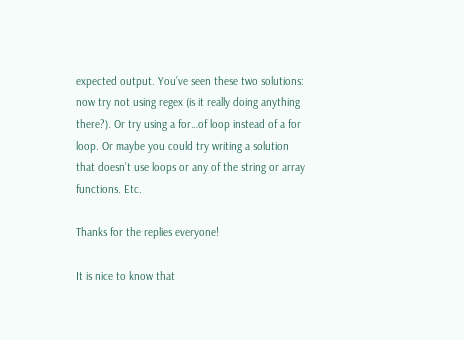expected output. You’ve seen these two solutions: now try not using regex (is it really doing anything there?). Or try using a for…of loop instead of a for loop. Or maybe you could try writing a solution that doesn’t use loops or any of the string or array functions. Etc.

Thanks for the replies everyone!

It is nice to know that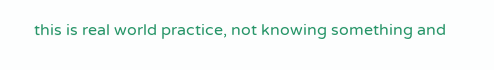this is real world practice, not knowing something and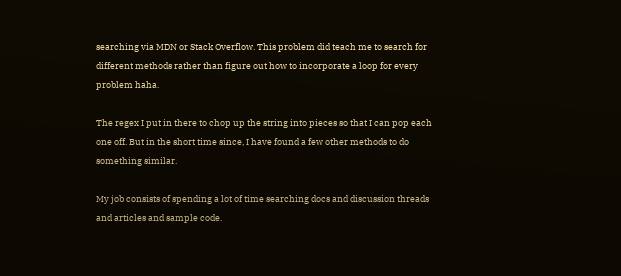searching via MDN or Stack Overflow. This problem did teach me to search for different methods rather than figure out how to incorporate a loop for every problem haha.

The regex I put in there to chop up the string into pieces so that I can pop each one off. But in the short time since, I have found a few other methods to do something similar.

My job consists of spending a lot of time searching docs and discussion threads and articles and sample code.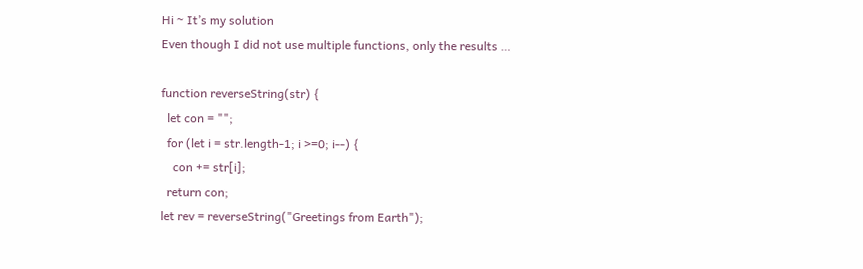Hi ~ It’s my solution
Even though I did not use multiple functions, only the results …

function reverseString(str) {
  let con = "";
  for (let i = str.length-1; i >=0; i--) {
    con += str[i];
  return con;
let rev = reverseString("Greetings from Earth");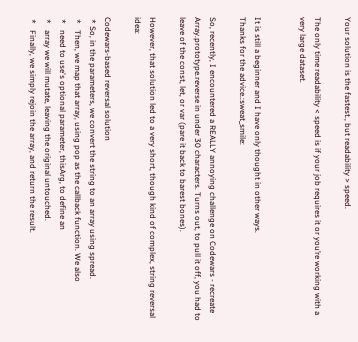Your solution is the fastest., but readability > speed.

The only time readability < speed is if your job requires it or you’re working with a very large dataset.


It is still a beginner and I have only thought in other ways.
Thanks for the advice.:sweat_smile:

So, recently, I encountered a REALLY annoying challenge on Codewars - recreate Array.prototype.reverse in under 30 characters. Turns out, to pull it off, you had to leave of the const, let, or var (pare it back to barest bones).

However, that solution led to a very short, though kind of complex, string reversal idea:

Codewars-based reversal solution
 * So, in the parameters, we convert the string to an array using spread.
 *   Then, we map that array, using pop as the callback function. We also
 *   need to use's optional parameter, thisArg, to define an
 *   array we will mutate, leaving the original untouched.
 *   Finally, we simply rejoin the array, and return the result.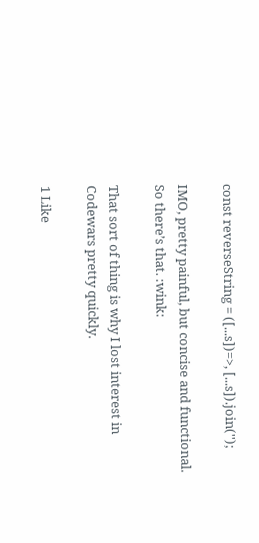const reverseString = ([...s])=>, [...s]).join('');

IMO, pretty painful, but concise and functional. So there’s that. :wink:

That sort of thing is why I lost interest in Codewars pretty quickly.

1 Like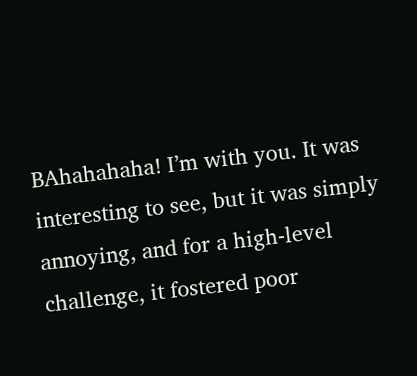BAhahahaha! I’m with you. It was interesting to see, but it was simply annoying, and for a high-level challenge, it fostered poor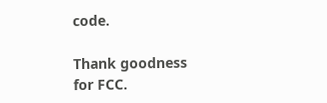code.

Thank goodness for FCC.